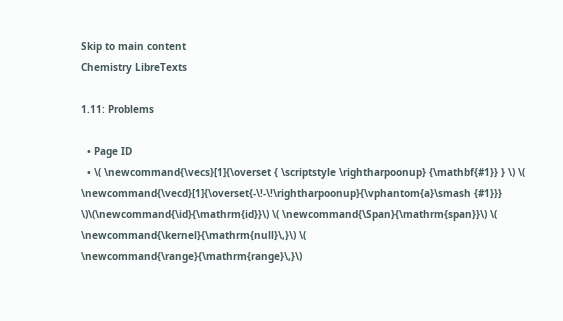Skip to main content
Chemistry LibreTexts

1.11: Problems

  • Page ID
  • \( \newcommand{\vecs}[1]{\overset { \scriptstyle \rightharpoonup} {\mathbf{#1}} } \) \( \newcommand{\vecd}[1]{\overset{-\!-\!\rightharpoonup}{\vphantom{a}\smash {#1}}} \)\(\newcommand{\id}{\mathrm{id}}\) \( \newcommand{\Span}{\mathrm{span}}\) \( \newcommand{\kernel}{\mathrm{null}\,}\) \( \newcommand{\range}{\mathrm{range}\,}\)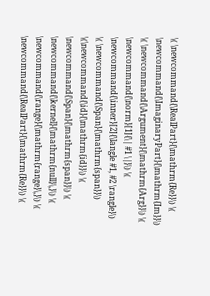\( \newcommand{\RealPart}{\mathrm{Re}}\) \( \newcommand{\ImaginaryPart}{\mathrm{Im}}\) \( \newcommand{\Argument}{\mathrm{Arg}}\) \( \newcommand{\norm}[1]{\| #1 \|}\) \( \newcommand{\inner}[2]{\langle #1, #2 \rangle}\) \( \newcommand{\Span}{\mathrm{span}}\) \(\newcommand{\id}{\mathrm{id}}\) \( \newcommand{\Span}{\mathrm{span}}\) \( \newcommand{\kernel}{\mathrm{null}\,}\) \( \newcommand{\range}{\mathrm{range}\,}\) \( \newcommand{\RealPart}{\mathrm{Re}}\) \(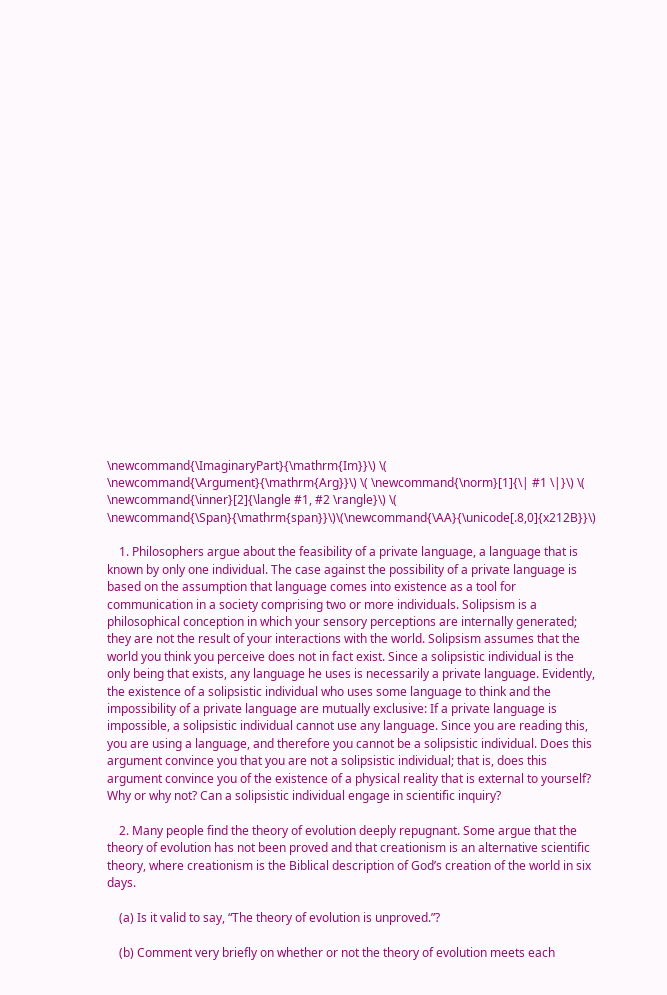\newcommand{\ImaginaryPart}{\mathrm{Im}}\) \( \newcommand{\Argument}{\mathrm{Arg}}\) \( \newcommand{\norm}[1]{\| #1 \|}\) \( \newcommand{\inner}[2]{\langle #1, #2 \rangle}\) \( \newcommand{\Span}{\mathrm{span}}\)\(\newcommand{\AA}{\unicode[.8,0]{x212B}}\)

    1. Philosophers argue about the feasibility of a private language, a language that is known by only one individual. The case against the possibility of a private language is based on the assumption that language comes into existence as a tool for communication in a society comprising two or more individuals. Solipsism is a philosophical conception in which your sensory perceptions are internally generated; they are not the result of your interactions with the world. Solipsism assumes that the world you think you perceive does not in fact exist. Since a solipsistic individual is the only being that exists, any language he uses is necessarily a private language. Evidently, the existence of a solipsistic individual who uses some language to think and the impossibility of a private language are mutually exclusive: If a private language is impossible, a solipsistic individual cannot use any language. Since you are reading this, you are using a language, and therefore you cannot be a solipsistic individual. Does this argument convince you that you are not a solipsistic individual; that is, does this argument convince you of the existence of a physical reality that is external to yourself? Why or why not? Can a solipsistic individual engage in scientific inquiry?

    2. Many people find the theory of evolution deeply repugnant. Some argue that the theory of evolution has not been proved and that creationism is an alternative scientific theory, where creationism is the Biblical description of God’s creation of the world in six days.

    (a) Is it valid to say, “The theory of evolution is unproved.”?

    (b) Comment very briefly on whether or not the theory of evolution meets each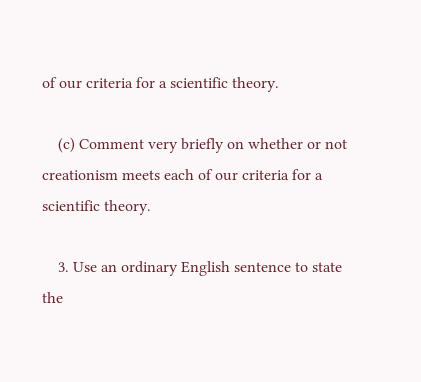of our criteria for a scientific theory.

    (c) Comment very briefly on whether or not creationism meets each of our criteria for a scientific theory.

    3. Use an ordinary English sentence to state the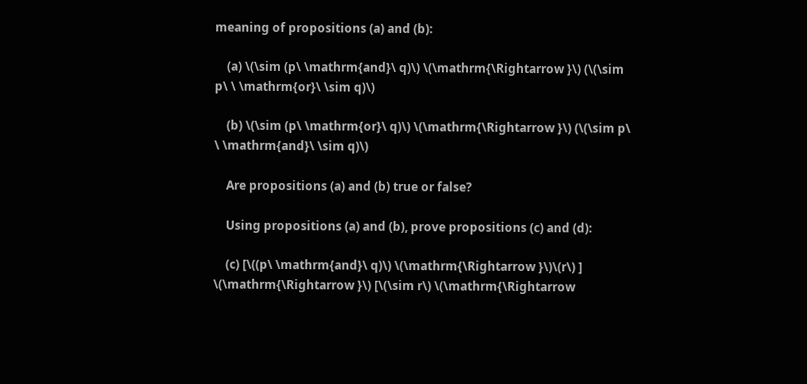meaning of propositions (a) and (b):

    (a) \(\sim (p\ \mathrm{and}\ q)\) \(\mathrm{\Rightarrow }\) (\(\sim p\ \ \mathrm{or}\ \sim q)\)

    (b) \(\sim (p\ \mathrm{or}\ q)\) \(\mathrm{\Rightarrow }\) (\(\sim p\ \ \mathrm{and}\ \sim q)\)

    Are propositions (a) and (b) true or false?

    Using propositions (a) and (b), prove propositions (c) and (d):

    (c) [\((p\ \mathrm{and}\ q)\) \(\mathrm{\Rightarrow }\)\(r\) ] \(\mathrm{\Rightarrow }\) [\(\sim r\) \(\mathrm{\Rightarrow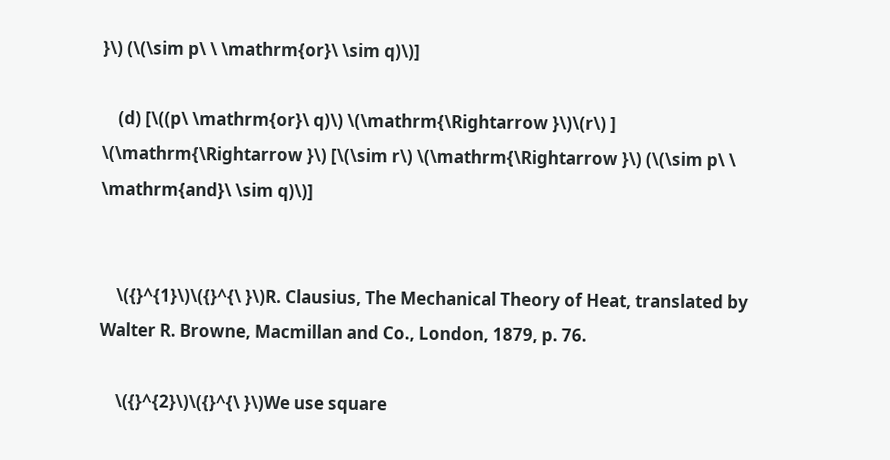}\) (\(\sim p\ \ \mathrm{or}\ \sim q)\)]

    (d) [\((p\ \mathrm{or}\ q)\) \(\mathrm{\Rightarrow }\)\(r\) ] \(\mathrm{\Rightarrow }\) [\(\sim r\) \(\mathrm{\Rightarrow }\) (\(\sim p\ \ \mathrm{and}\ \sim q)\)]


    \({}^{1}\)\({}^{\ }\)R. Clausius, The Mechanical Theory of Heat, translated by Walter R. Browne, Macmillan and Co., London, 1879, p. 76.

    \({}^{2}\)\({}^{\ }\)We use square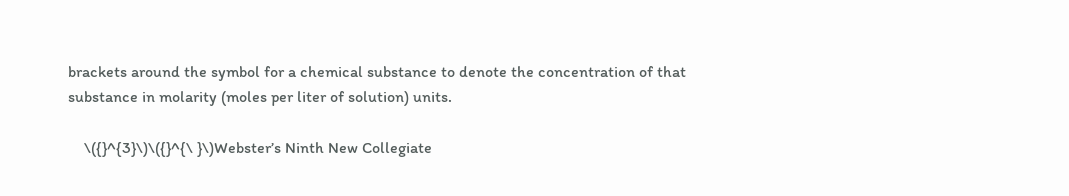brackets around the symbol for a chemical substance to denote the concentration of that substance in molarity (moles per liter of solution) units.

    \({}^{3}\)\({}^{\ }\)Webster’s Ninth New Collegiate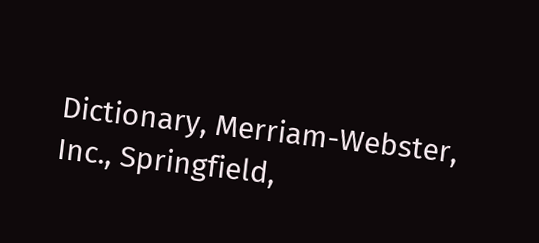Dictionary, Merriam-Webster, Inc., Springfield,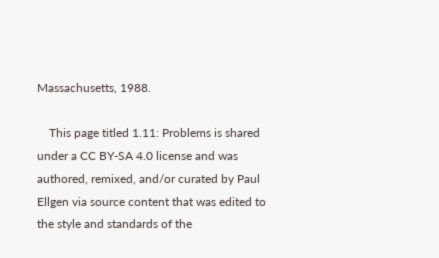Massachusetts, 1988.

    This page titled 1.11: Problems is shared under a CC BY-SA 4.0 license and was authored, remixed, and/or curated by Paul Ellgen via source content that was edited to the style and standards of the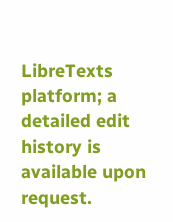LibreTexts platform; a detailed edit history is available upon request.